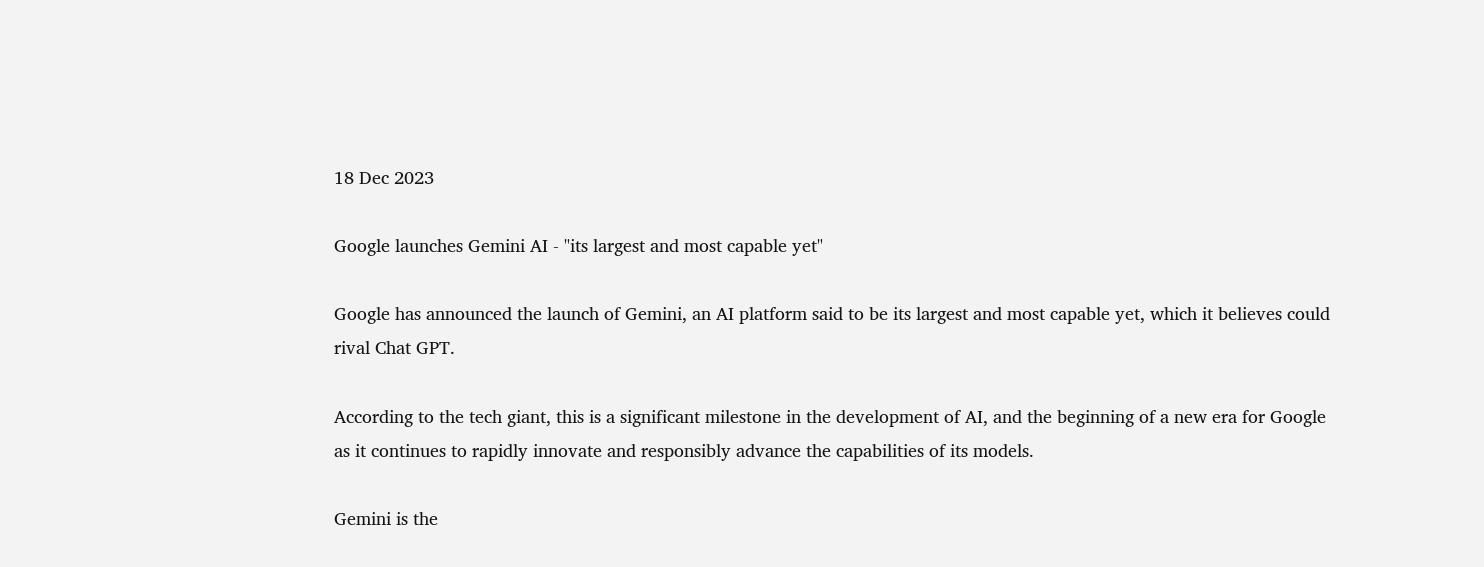18 Dec 2023

Google launches Gemini AI - "its largest and most capable yet"

Google has announced the launch of Gemini, an AI platform said to be its largest and most capable yet, which it believes could rival Chat GPT.

According to the tech giant, this is a significant milestone in the development of AI, and the beginning of a new era for Google as it continues to rapidly innovate and responsibly advance the capabilities of its models.

Gemini is the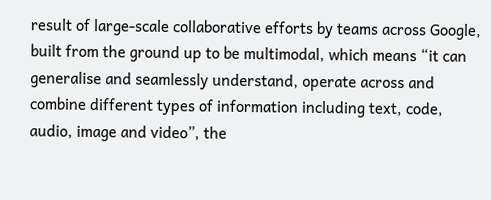result of large-scale collaborative efforts by teams across Google, built from the ground up to be multimodal, which means “it can generalise and seamlessly understand, operate across and combine different types of information including text, code, audio, image and video”, the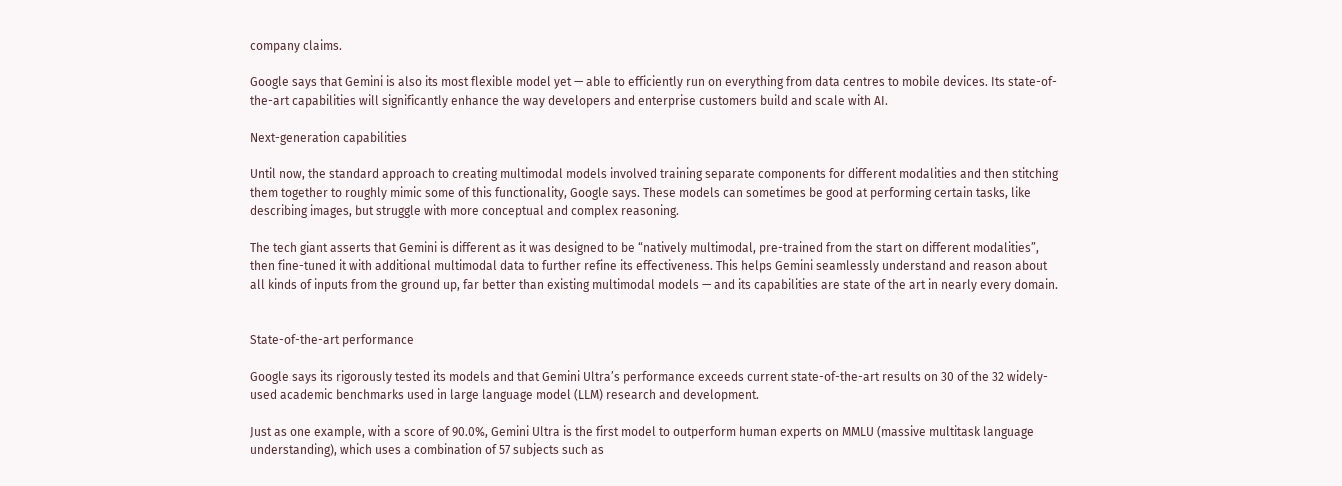company claims.

Google says that Gemini is also its most flexible model yet — able to efficiently run on everything from data centres to mobile devices. Its state-of-the-art capabilities will significantly enhance the way developers and enterprise customers build and scale with AI.

Next-generation capabilities

Until now, the standard approach to creating multimodal models involved training separate components for different modalities and then stitching them together to roughly mimic some of this functionality, Google says. These models can sometimes be good at performing certain tasks, like describing images, but struggle with more conceptual and complex reasoning.

The tech giant asserts that Gemini is different as it was designed to be “natively multimodal, pre-trained from the start on different modalities”, then fine-tuned it with additional multimodal data to further refine its effectiveness. This helps Gemini seamlessly understand and reason about all kinds of inputs from the ground up, far better than existing multimodal models — and its capabilities are state of the art in nearly every domain.


State-of-the-art performance

Google says its rigorously tested its models and that Gemini Ultra’s performance exceeds current state-of-the-art results on 30 of the 32 widely-used academic benchmarks used in large language model (LLM) research and development.

Just as one example, with a score of 90.0%, Gemini Ultra is the first model to outperform human experts on MMLU (massive multitask language understanding), which uses a combination of 57 subjects such as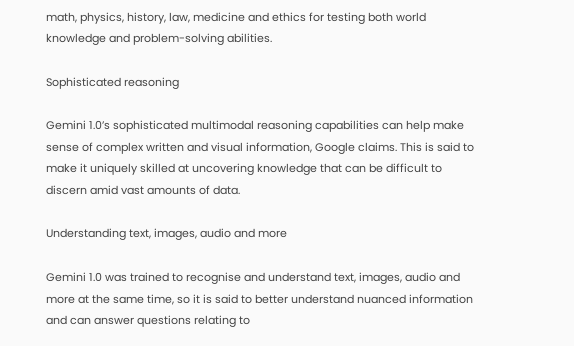math, physics, history, law, medicine and ethics for testing both world knowledge and problem-solving abilities.

Sophisticated reasoning

Gemini 1.0’s sophisticated multimodal reasoning capabilities can help make sense of complex written and visual information, Google claims. This is said to make it uniquely skilled at uncovering knowledge that can be difficult to discern amid vast amounts of data.

Understanding text, images, audio and more

Gemini 1.0 was trained to recognise and understand text, images, audio and more at the same time, so it is said to better understand nuanced information and can answer questions relating to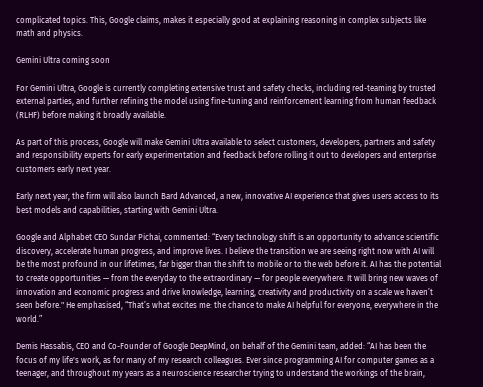complicated topics. This, Google claims, makes it especially good at explaining reasoning in complex subjects like math and physics.

Gemini Ultra coming soon

For Gemini Ultra, Google is currently completing extensive trust and safety checks, including red-teaming by trusted external parties, and further refining the model using fine-tuning and reinforcement learning from human feedback (RLHF) before making it broadly available.

As part of this process, Google will make Gemini Ultra available to select customers, developers, partners and safety and responsibility experts for early experimentation and feedback before rolling it out to developers and enterprise customers early next year.

Early next year, the firm will also launch Bard Advanced, a new, innovative AI experience that gives users access to its best models and capabilities, starting with Gemini Ultra.

Google and Alphabet CEO Sundar Pichai, commented: “Every technology shift is an opportunity to advance scientific discovery, accelerate human progress, and improve lives. I believe the transition we are seeing right now with AI will be the most profound in our lifetimes, far bigger than the shift to mobile or to the web before it. AI has the potential to create opportunities — from the everyday to the extraordinary — for people everywhere. It will bring new waves of innovation and economic progress and drive knowledge, learning, creativity and productivity on a scale we haven’t seen before." He emphasised, “That’s what excites me: the chance to make AI helpful for everyone, everywhere in the world.”

Demis Hassabis, CEO and Co-Founder of Google DeepMind, on behalf of the Gemini team, added: “AI has been the focus of my life's work, as for many of my research colleagues. Ever since programming AI for computer games as a teenager, and throughout my years as a neuroscience researcher trying to understand the workings of the brain,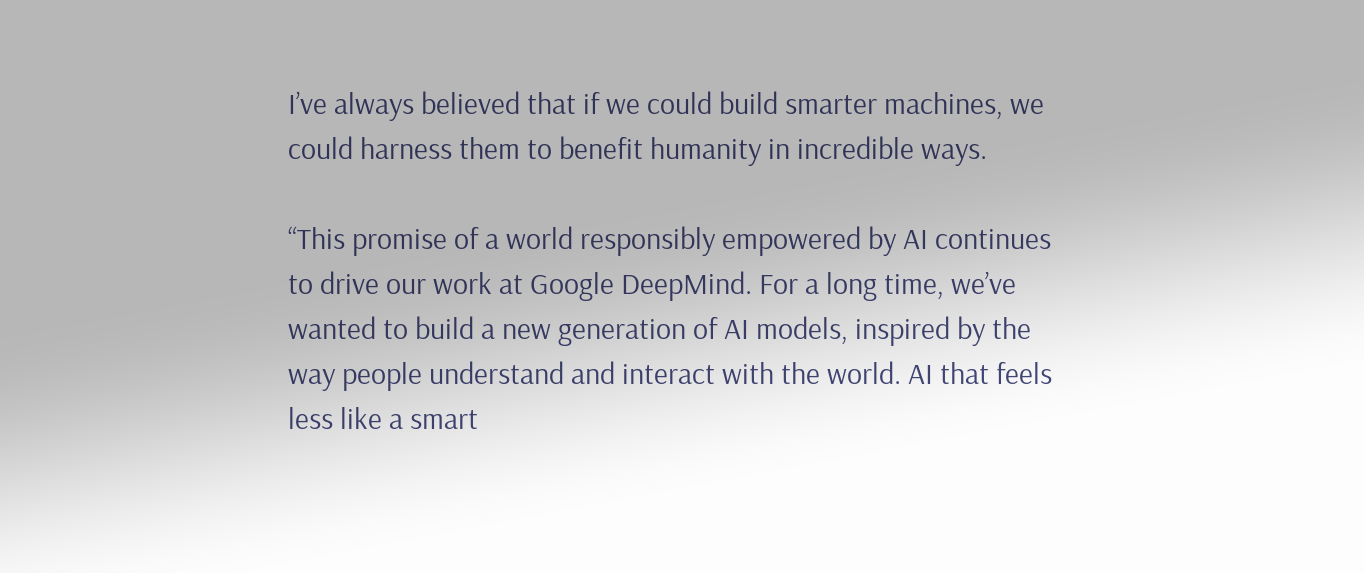I’ve always believed that if we could build smarter machines, we could harness them to benefit humanity in incredible ways.

“This promise of a world responsibly empowered by AI continues to drive our work at Google DeepMind. For a long time, we’ve wanted to build a new generation of AI models, inspired by the way people understand and interact with the world. AI that feels less like a smart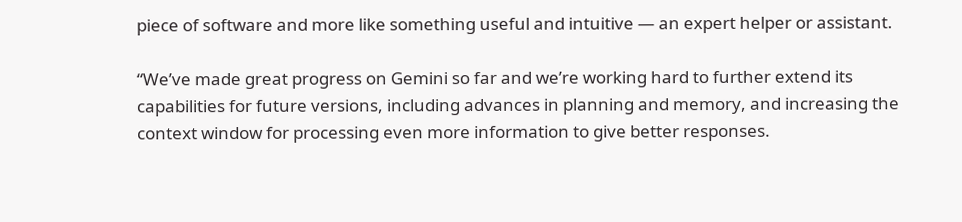piece of software and more like something useful and intuitive — an expert helper or assistant.

“We’ve made great progress on Gemini so far and we’re working hard to further extend its capabilities for future versions, including advances in planning and memory, and increasing the context window for processing even more information to give better responses.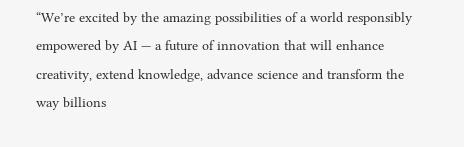“We’re excited by the amazing possibilities of a world responsibly empowered by AI — a future of innovation that will enhance creativity, extend knowledge, advance science and transform the way billions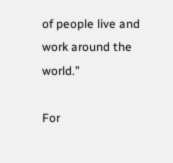of people live and work around the world.”

For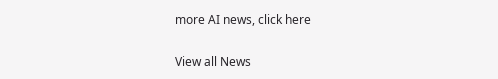more AI news, click here

View all News